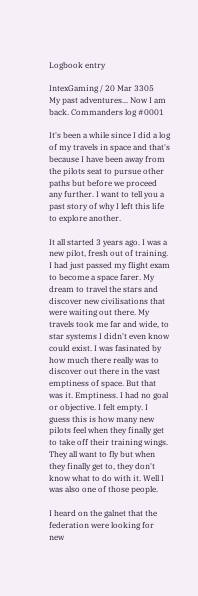Logbook entry

IntexGaming / 20 Mar 3305
My past adventures... Now I am back. Commanders log #0001

It's been a while since I did a log of my travels in space and that's because I have been away from the pilots seat to pursue other paths but before we proceed any further. I want to tell you a past story of why I left this life to explore another.

It all started 3 years ago. I was a new pilot, fresh out of training. I had just passed my flight exam to become a space farer. My dream to travel the stars and discover new civilisations that were waiting out there. My travels took me far and wide, to star systems I didn't even know could exist. I was fasinated by how much there really was to discover out there in the vast emptiness of space. But that was it. Emptiness. I had no goal or objective. I felt empty. I guess this is how many new pilots feel when they finally get to take off their training wings. They all want to fly but when they finally get to, they don't know what to do with it. Well I was also one of those people.

I heard on the galnet that the federation were looking for new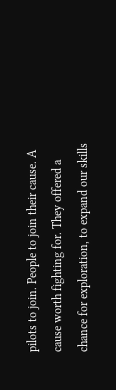pilots to join. People to join their cause. A cause worth fighting for. They offered a chance for exploration, to expand our skills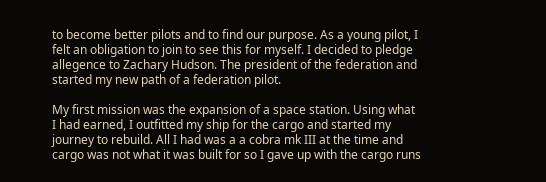to become better pilots and to find our purpose. As a young pilot, I felt an obligation to join to see this for myself. I decided to pledge allegence to Zachary Hudson. The president of the federation and started my new path of a federation pilot.

My first mission was the expansion of a space station. Using what I had earned, I outfitted my ship for the cargo and started my journey to rebuild. All I had was a a cobra mk III at the time and cargo was not what it was built for so I gave up with the cargo runs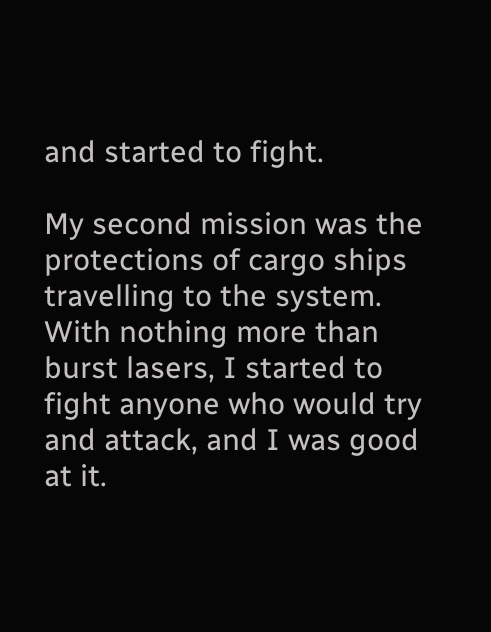and started to fight.

My second mission was the protections of cargo ships travelling to the system. With nothing more than burst lasers, I started to fight anyone who would try and attack, and I was good at it.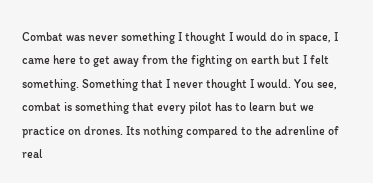Combat was never something I thought I would do in space, I came here to get away from the fighting on earth but I felt something. Something that I never thought I would. You see, combat is something that every pilot has to learn but we practice on drones. Its nothing compared to the adrenline of real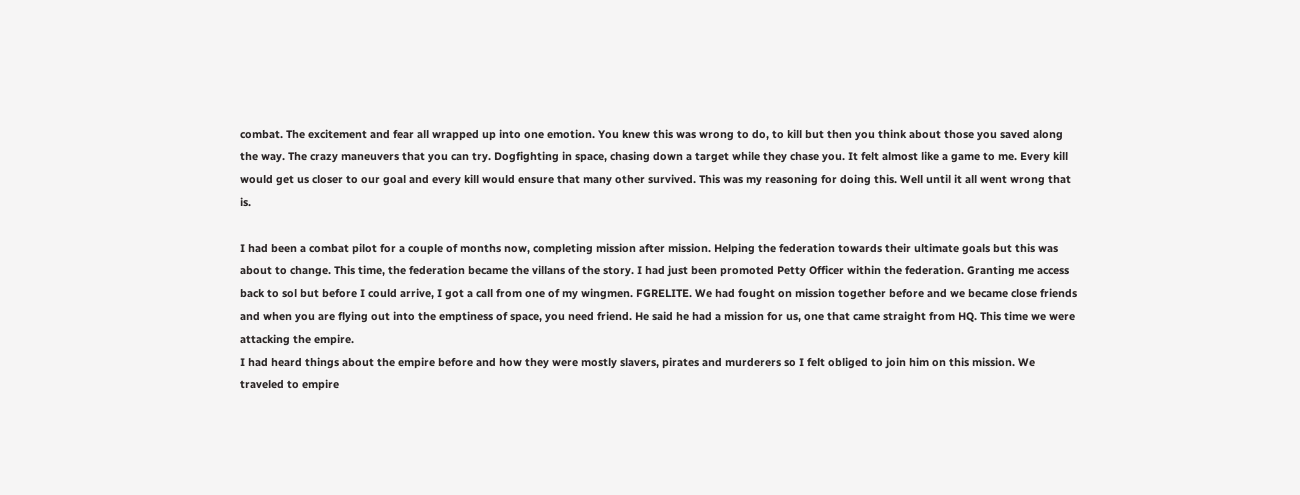combat. The excitement and fear all wrapped up into one emotion. You knew this was wrong to do, to kill but then you think about those you saved along the way. The crazy maneuvers that you can try. Dogfighting in space, chasing down a target while they chase you. It felt almost like a game to me. Every kill would get us closer to our goal and every kill would ensure that many other survived. This was my reasoning for doing this. Well until it all went wrong that is.

I had been a combat pilot for a couple of months now, completing mission after mission. Helping the federation towards their ultimate goals but this was about to change. This time, the federation became the villans of the story. I had just been promoted Petty Officer within the federation. Granting me access back to sol but before I could arrive, I got a call from one of my wingmen. FGRELITE. We had fought on mission together before and we became close friends and when you are flying out into the emptiness of space, you need friend. He said he had a mission for us, one that came straight from HQ. This time we were attacking the empire.
I had heard things about the empire before and how they were mostly slavers, pirates and murderers so I felt obliged to join him on this mission. We traveled to empire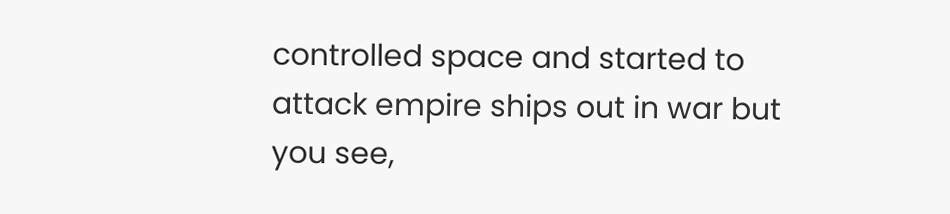controlled space and started to attack empire ships out in war but you see,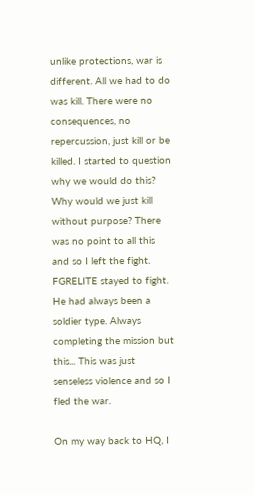unlike protections, war is different. All we had to do was kill. There were no consequences, no repercussion, just kill or be killed. I started to question why we would do this? Why would we just kill without purpose? There was no point to all this and so I left the fight. FGRELITE stayed to fight. He had always been a soldier type. Always completing the mission but this... This was just senseless violence and so I fled the war.

On my way back to HQ, I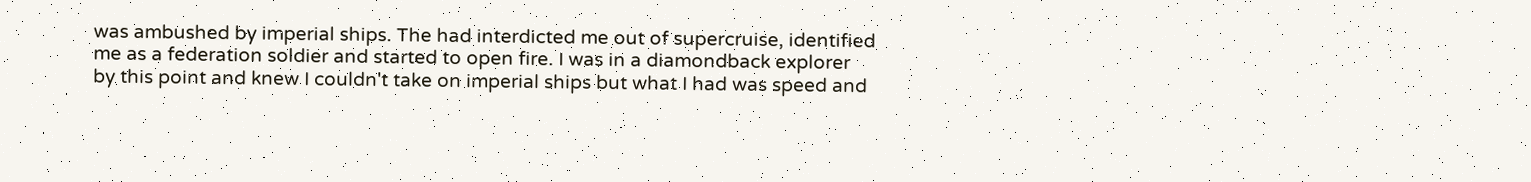was ambushed by imperial ships. The had interdicted me out of supercruise, identified me as a federation soldier and started to open fire. I was in a diamondback explorer by this point and knew I couldn't take on imperial ships but what I had was speed and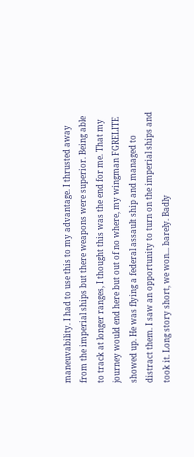maneuvability. I had to use this to my advantage. I thrusted away from the imperial ships but there weapons were superior. Being able to track at longer ranges, I thought this was the end for me. That my journey would end here but out of no where, my wingman FGRELITE showed up. He was flying a federal assault ship and managed to distract them. I saw an opportunity to turn on the imperial ships and took it. Long story short, we won... barely. Badly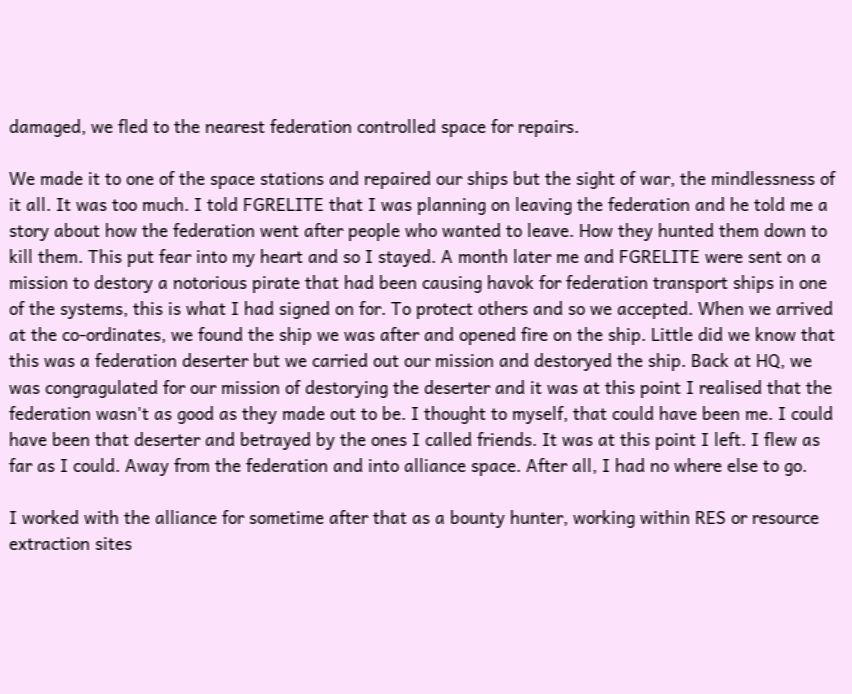damaged, we fled to the nearest federation controlled space for repairs.

We made it to one of the space stations and repaired our ships but the sight of war, the mindlessness of it all. It was too much. I told FGRELITE that I was planning on leaving the federation and he told me a story about how the federation went after people who wanted to leave. How they hunted them down to kill them. This put fear into my heart and so I stayed. A month later me and FGRELITE were sent on a mission to destory a notorious pirate that had been causing havok for federation transport ships in one of the systems, this is what I had signed on for. To protect others and so we accepted. When we arrived at the co-ordinates, we found the ship we was after and opened fire on the ship. Little did we know that this was a federation deserter but we carried out our mission and destoryed the ship. Back at HQ, we was congragulated for our mission of destorying the deserter and it was at this point I realised that the federation wasn't as good as they made out to be. I thought to myself, that could have been me. I could have been that deserter and betrayed by the ones I called friends. It was at this point I left. I flew as far as I could. Away from the federation and into alliance space. After all, I had no where else to go.

I worked with the alliance for sometime after that as a bounty hunter, working within RES or resource extraction sites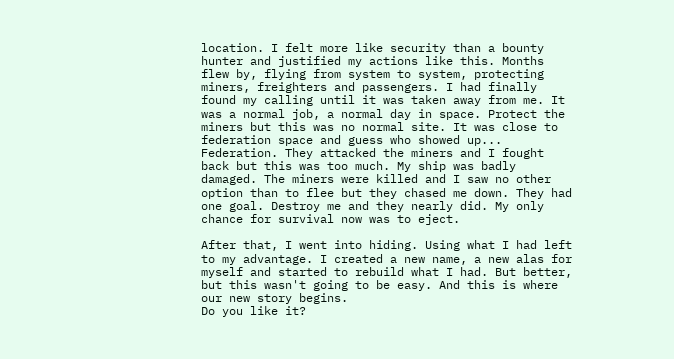location. I felt more like security than a bounty hunter and justified my actions like this. Months flew by, flying from system to system, protecting miners, freighters and passengers. I had finally found my calling until it was taken away from me. It was a normal job, a normal day in space. Protect the miners but this was no normal site. It was close to federation space and guess who showed up... Federation. They attacked the miners and I fought back but this was too much. My ship was badly damaged. The miners were killed and I saw no other option than to flee but they chased me down. They had one goal. Destroy me and they nearly did. My only chance for survival now was to eject.

After that, I went into hiding. Using what I had left to my advantage. I created a new name, a new alas for myself and started to rebuild what I had. But better, but this wasn't going to be easy. And this is where our new story begins.
Do you like it?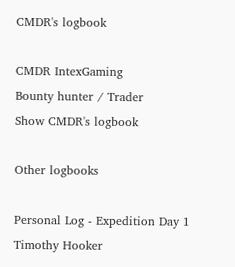CMDR's logbook

CMDR IntexGaming
Bounty hunter / Trader
Show CMDR's logbook

Other logbooks

Personal Log - Expedition Day 1
Timothy Hooker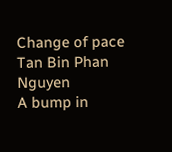Change of pace
Tan Bin Phan Nguyen
A bump in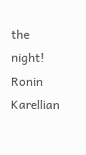the night!
Ronin Karellian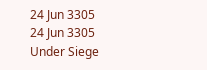24 Jun 3305
24 Jun 3305
Under Siege